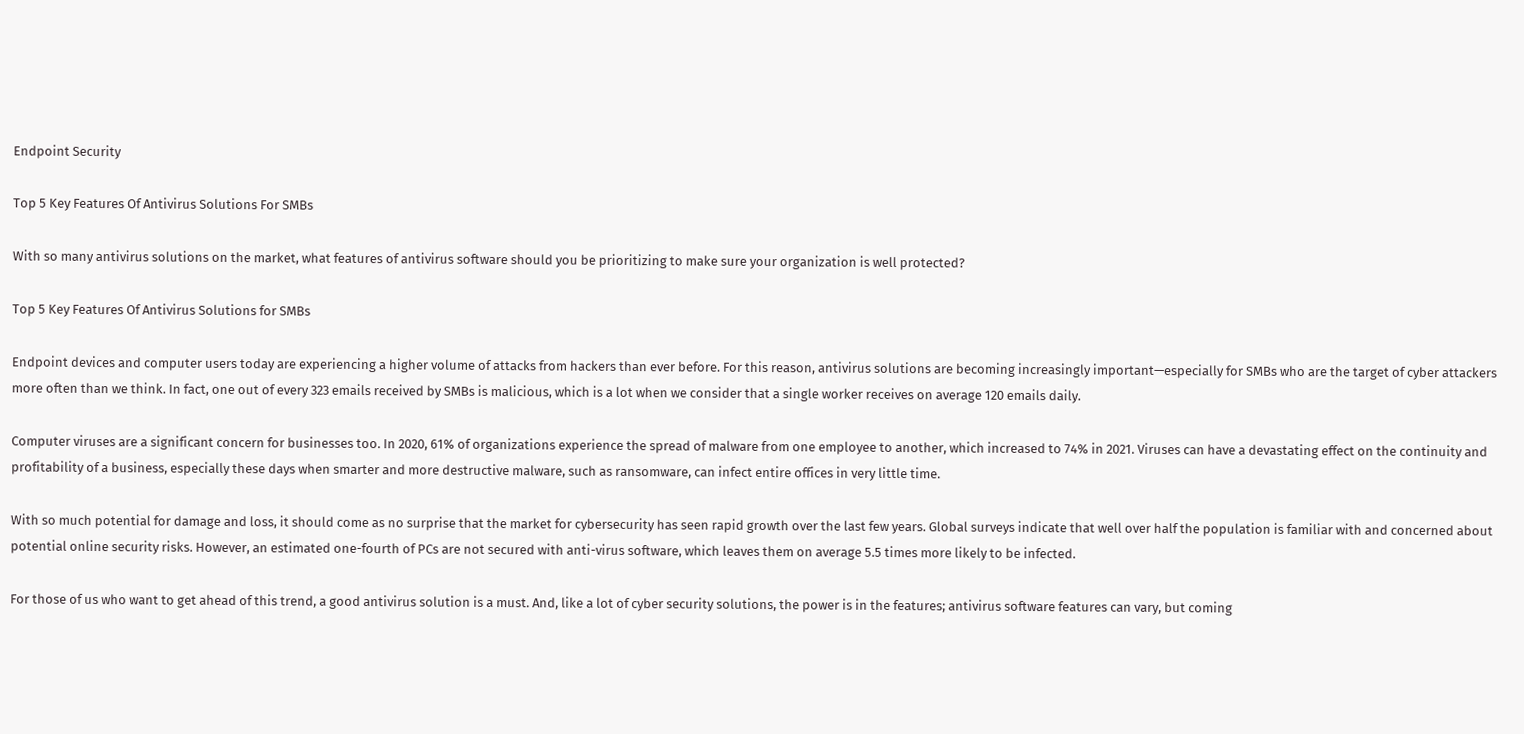Endpoint Security

Top 5 Key Features Of Antivirus Solutions For SMBs

With so many antivirus solutions on the market, what features of antivirus software should you be prioritizing to make sure your organization is well protected?

Top 5 Key Features Of Antivirus Solutions for SMBs

Endpoint devices and computer users today are experiencing a higher volume of attacks from hackers than ever before. For this reason, antivirus solutions are becoming increasingly important—especially for SMBs who are the target of cyber attackers more often than we think. In fact, one out of every 323 emails received by SMBs is malicious, which is a lot when we consider that a single worker receives on average 120 emails daily.

Computer viruses are a significant concern for businesses too. In 2020, 61% of organizations experience the spread of malware from one employee to another, which increased to 74% in 2021. Viruses can have a devastating effect on the continuity and profitability of a business, especially these days when smarter and more destructive malware, such as ransomware, can infect entire offices in very little time.

With so much potential for damage and loss, it should come as no surprise that the market for cybersecurity has seen rapid growth over the last few years. Global surveys indicate that well over half the population is familiar with and concerned about potential online security risks. However, an estimated one-fourth of PCs are not secured with anti-virus software, which leaves them on average 5.5 times more likely to be infected.

For those of us who want to get ahead of this trend, a good antivirus solution is a must. And, like a lot of cyber security solutions, the power is in the features; antivirus software features can vary, but coming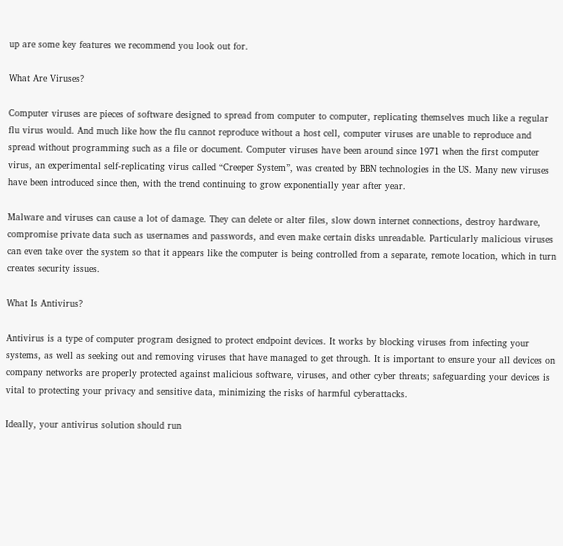up are some key features we recommend you look out for.

What Are Viruses?

Computer viruses are pieces of software designed to spread from computer to computer, replicating themselves much like a regular flu virus would. And much like how the flu cannot reproduce without a host cell, computer viruses are unable to reproduce and spread without programming such as a file or document. Computer viruses have been around since 1971 when the first computer virus, an experimental self-replicating virus called “Creeper System”, was created by BBN technologies in the US. Many new viruses have been introduced since then, with the trend continuing to grow exponentially year after year.

Malware and viruses can cause a lot of damage. They can delete or alter files, slow down internet connections, destroy hardware, compromise private data such as usernames and passwords, and even make certain disks unreadable. Particularly malicious viruses can even take over the system so that it appears like the computer is being controlled from a separate, remote location, which in turn creates security issues.

What Is Antivirus?

Antivirus is a type of computer program designed to protect endpoint devices. It works by blocking viruses from infecting your systems, as well as seeking out and removing viruses that have managed to get through. It is important to ensure your all devices on company networks are properly protected against malicious software, viruses, and other cyber threats; safeguarding your devices is vital to protecting your privacy and sensitive data, minimizing the risks of harmful cyberattacks.

Ideally, your antivirus solution should run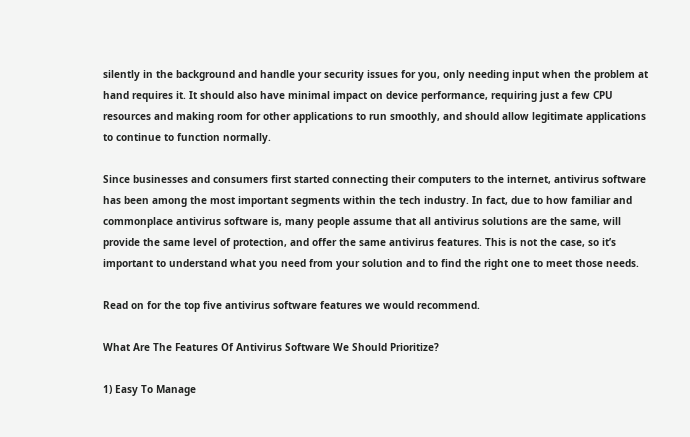silently in the background and handle your security issues for you, only needing input when the problem at hand requires it. It should also have minimal impact on device performance, requiring just a few CPU resources and making room for other applications to run smoothly, and should allow legitimate applications to continue to function normally.

Since businesses and consumers first started connecting their computers to the internet, antivirus software has been among the most important segments within the tech industry. In fact, due to how familiar and commonplace antivirus software is, many people assume that all antivirus solutions are the same, will provide the same level of protection, and offer the same antivirus features. This is not the case, so it’s important to understand what you need from your solution and to find the right one to meet those needs.

Read on for the top five antivirus software features we would recommend.

What Are The Features Of Antivirus Software We Should Prioritize?

1) Easy To Manage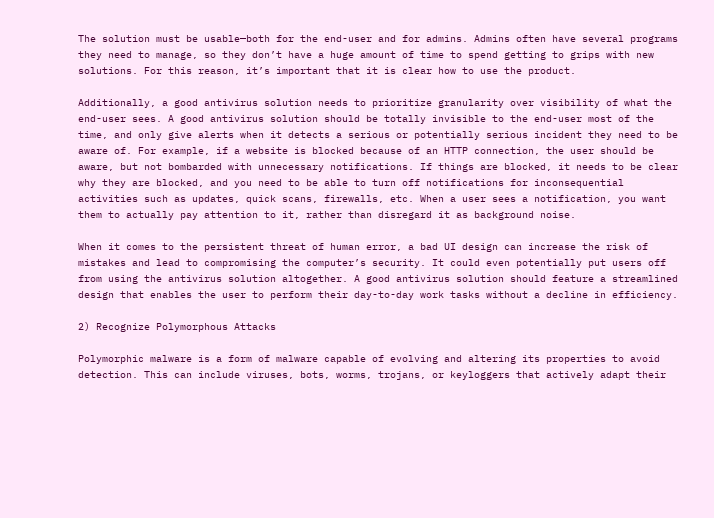The solution must be usable—both for the end-user and for admins. Admins often have several programs they need to manage, so they don’t have a huge amount of time to spend getting to grips with new solutions. For this reason, it’s important that it is clear how to use the product.

Additionally, a good antivirus solution needs to prioritize granularity over visibility of what the end-user sees. A good antivirus solution should be totally invisible to the end-user most of the time, and only give alerts when it detects a serious or potentially serious incident they need to be aware of. For example, if a website is blocked because of an HTTP connection, the user should be aware, but not bombarded with unnecessary notifications. If things are blocked, it needs to be clear why they are blocked, and you need to be able to turn off notifications for inconsequential activities such as updates, quick scans, firewalls, etc. When a user sees a notification, you want them to actually pay attention to it, rather than disregard it as background noise.

When it comes to the persistent threat of human error, a bad UI design can increase the risk of mistakes and lead to compromising the computer’s security. It could even potentially put users off from using the antivirus solution altogether. A good antivirus solution should feature a streamlined design that enables the user to perform their day-to-day work tasks without a decline in efficiency.

2) Recognize Polymorphous Attacks

Polymorphic malware is a form of malware capable of evolving and altering its properties to avoid detection. This can include viruses, bots, worms, trojans, or keyloggers that actively adapt their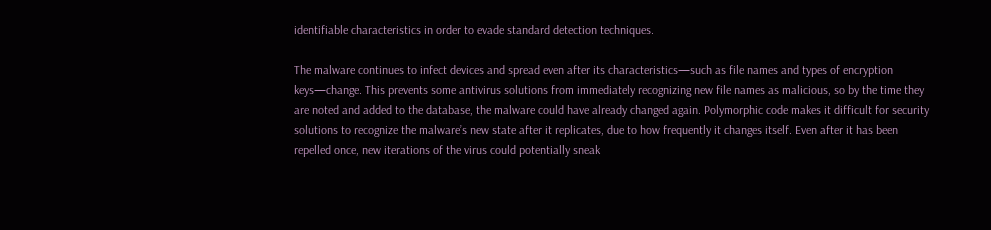identifiable characteristics in order to evade standard detection techniques.

The malware continues to infect devices and spread even after its characteristics—such as file names and types of encryption keys—change. This prevents some antivirus solutions from immediately recognizing new file names as malicious, so by the time they are noted and added to the database, the malware could have already changed again. Polymorphic code makes it difficult for security solutions to recognize the malware’s new state after it replicates, due to how frequently it changes itself. Even after it has been repelled once, new iterations of the virus could potentially sneak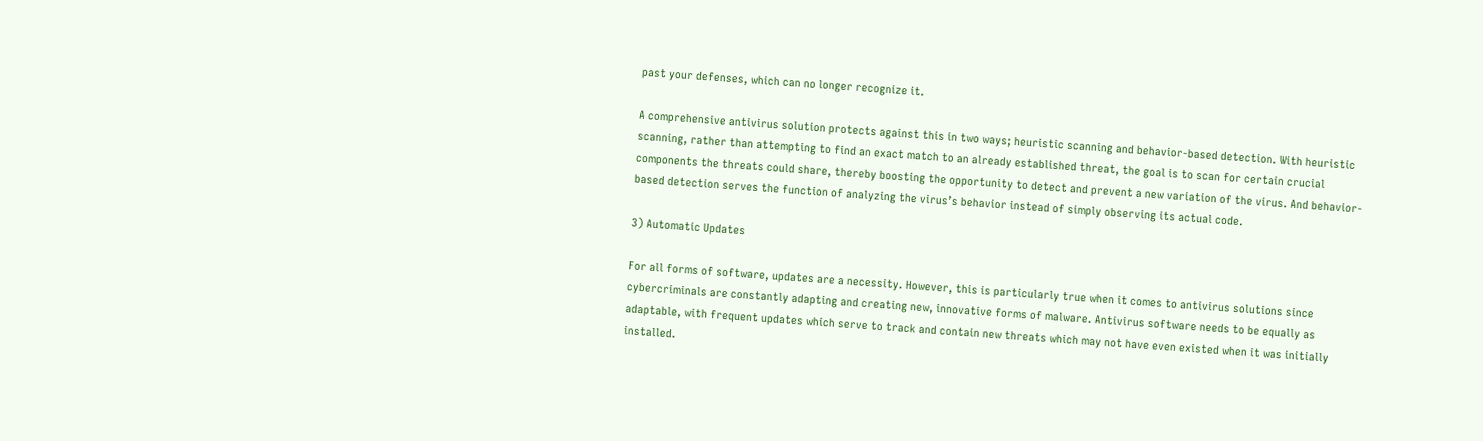past your defenses, which can no longer recognize it.

A comprehensive antivirus solution protects against this in two ways; heuristic scanning and behavior-based detection. With heuristic scanning, rather than attempting to find an exact match to an already established threat, the goal is to scan for certain crucial components the threats could share, thereby boosting the opportunity to detect and prevent a new variation of the virus. And behavior-based detection serves the function of analyzing the virus’s behavior instead of simply observing its actual code.

3) Automatic Updates

For all forms of software, updates are a necessity. However, this is particularly true when it comes to antivirus solutions since cybercriminals are constantly adapting and creating new, innovative forms of malware. Antivirus software needs to be equally as adaptable, with frequent updates which serve to track and contain new threats which may not have even existed when it was initially installed.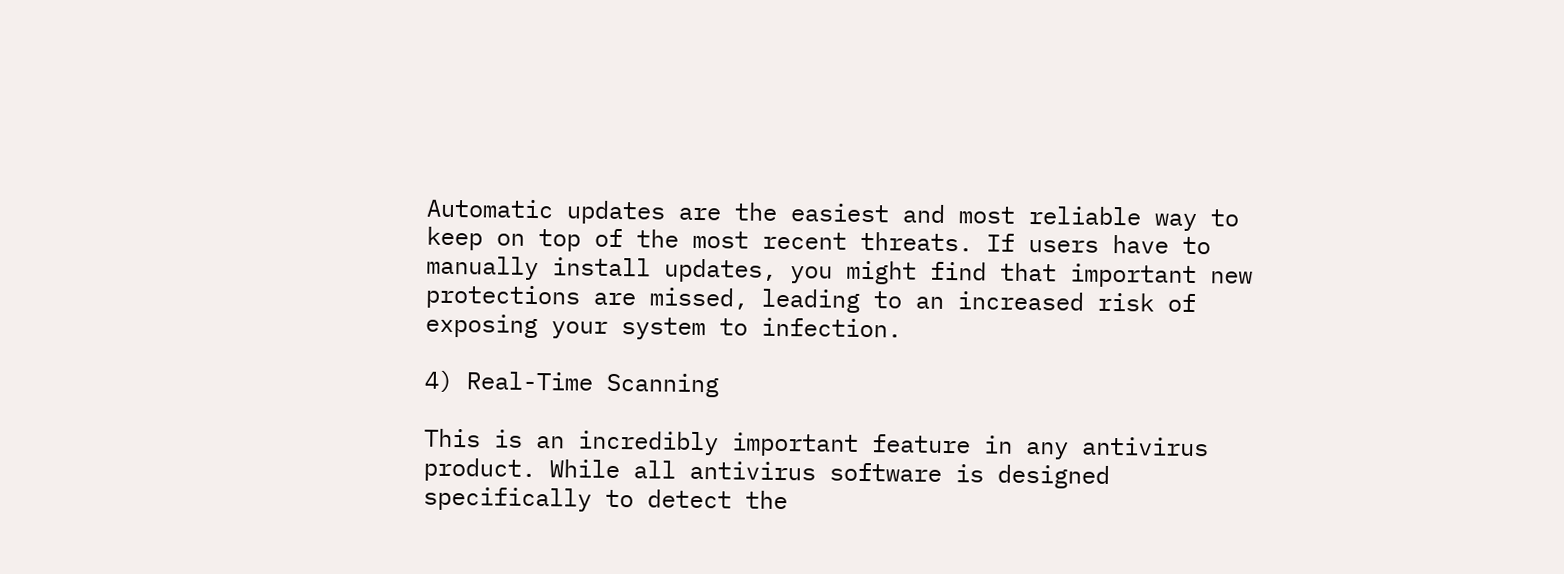Automatic updates are the easiest and most reliable way to keep on top of the most recent threats. If users have to manually install updates, you might find that important new protections are missed, leading to an increased risk of exposing your system to infection.

4) Real-Time Scanning

This is an incredibly important feature in any antivirus product. While all antivirus software is designed specifically to detect the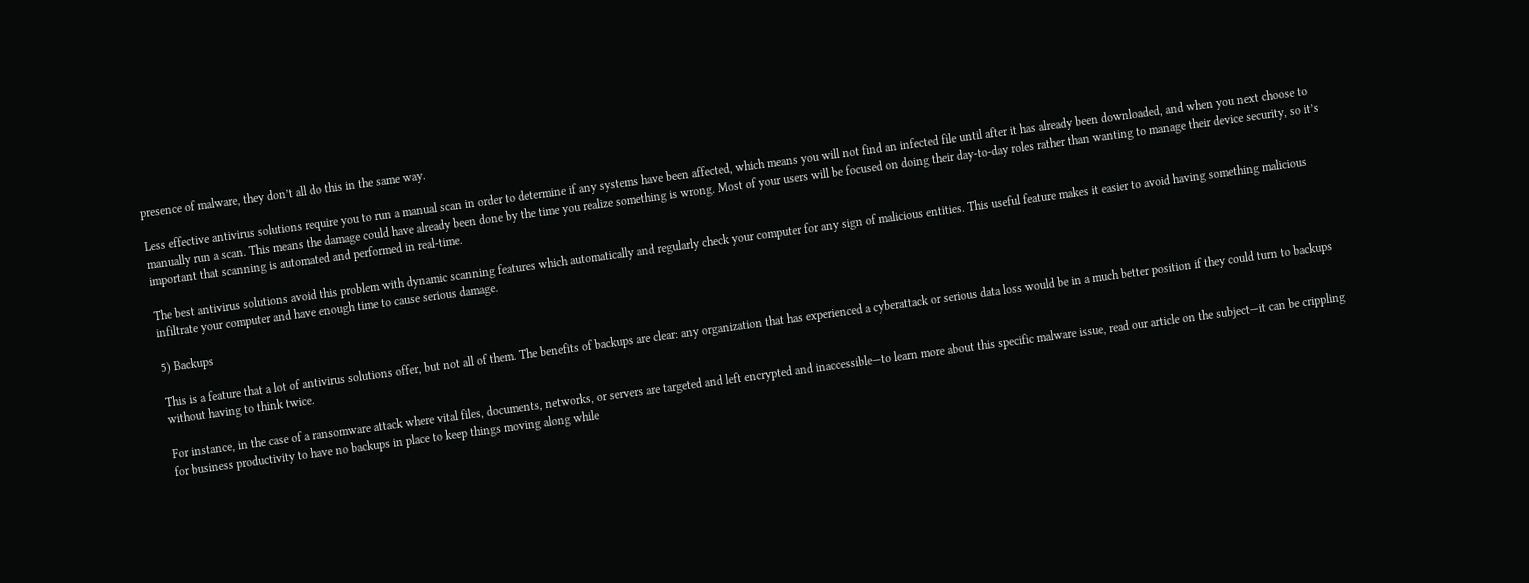presence of malware, they don’t all do this in the same way.

Less effective antivirus solutions require you to run a manual scan in order to determine if any systems have been affected, which means you will not find an infected file until after it has already been downloaded, and when you next choose to manually run a scan. This means the damage could have already been done by the time you realize something is wrong. Most of your users will be focused on doing their day-to-day roles rather than wanting to manage their device security, so it’s important that scanning is automated and performed in real-time.

The best antivirus solutions avoid this problem with dynamic scanning features which automatically and regularly check your computer for any sign of malicious entities. This useful feature makes it easier to avoid having something malicious infiltrate your computer and have enough time to cause serious damage.

5) Backups

This is a feature that a lot of antivirus solutions offer, but not all of them. The benefits of backups are clear: any organization that has experienced a cyberattack or serious data loss would be in a much better position if they could turn to backups without having to think twice.

For instance, in the case of a ransomware attack where vital files, documents, networks, or servers are targeted and left encrypted and inaccessible—to learn more about this specific malware issue, read our article on the subject—it can be crippling for business productivity to have no backups in place to keep things moving along while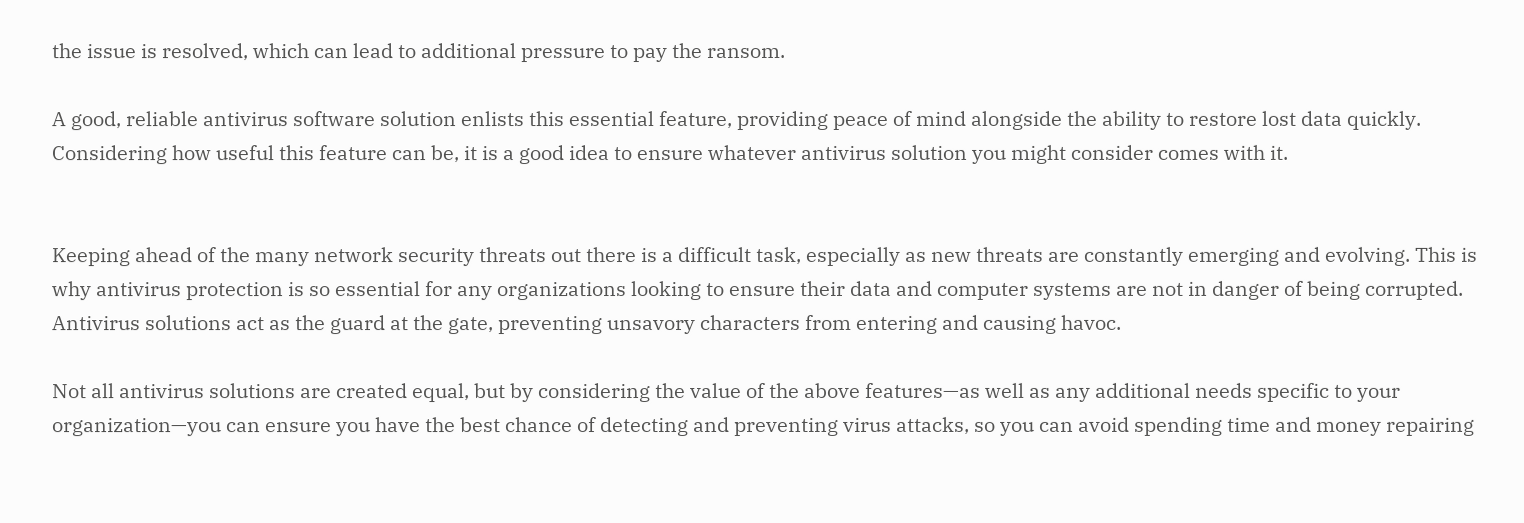the issue is resolved, which can lead to additional pressure to pay the ransom.

A good, reliable antivirus software solution enlists this essential feature, providing peace of mind alongside the ability to restore lost data quickly. Considering how useful this feature can be, it is a good idea to ensure whatever antivirus solution you might consider comes with it.


Keeping ahead of the many network security threats out there is a difficult task, especially as new threats are constantly emerging and evolving. This is why antivirus protection is so essential for any organizations looking to ensure their data and computer systems are not in danger of being corrupted. Antivirus solutions act as the guard at the gate, preventing unsavory characters from entering and causing havoc.

Not all antivirus solutions are created equal, but by considering the value of the above features—as well as any additional needs specific to your organization—you can ensure you have the best chance of detecting and preventing virus attacks, so you can avoid spending time and money repairing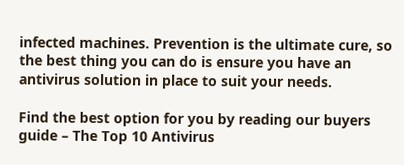infected machines. Prevention is the ultimate cure, so the best thing you can do is ensure you have an antivirus solution in place to suit your needs.

Find the best option for you by reading our buyers guide – The Top 10 Antivirus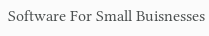Software For Small Buisnesses